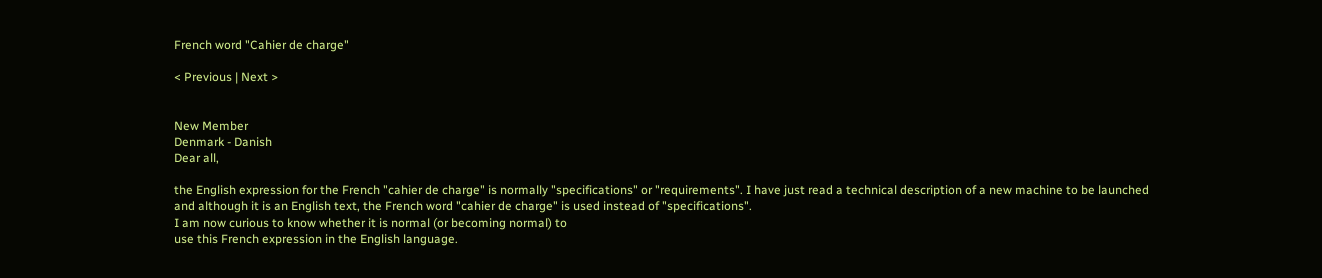French word "Cahier de charge"

< Previous | Next >


New Member
Denmark - Danish
Dear all,

the English expression for the French "cahier de charge" is normally "specifications" or "requirements". I have just read a technical description of a new machine to be launched and although it is an English text, the French word "cahier de charge" is used instead of "specifications".
I am now curious to know whether it is normal (or becoming normal) to
use this French expression in the English language.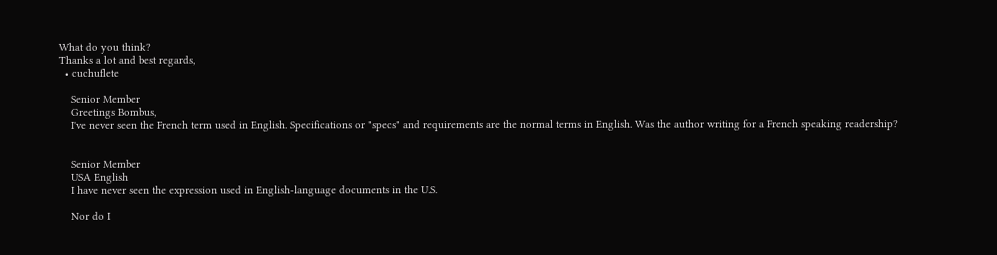What do you think?
Thanks a lot and best regards,
  • cuchuflete

    Senior Member
    Greetings Bombus,
    I've never seen the French term used in English. Specifications or "specs" and requirements are the normal terms in English. Was the author writing for a French speaking readership?


    Senior Member
    USA English
    I have never seen the expression used in English-language documents in the U.S.

    Nor do I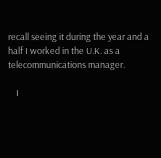recall seeing it during the year and a half I worked in the U.K. as a telecommunications manager.

    I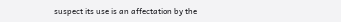suspect its use is an affectation by the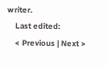writer.
    Last edited:
    < Previous | Next >